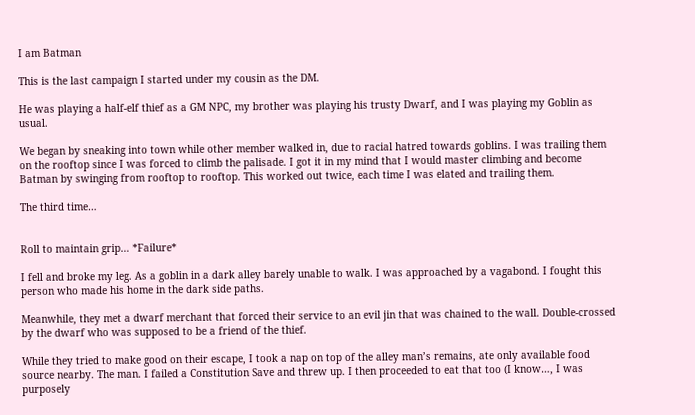I am Batman

This is the last campaign I started under my cousin as the DM.

He was playing a half-elf thief as a GM NPC, my brother was playing his trusty Dwarf, and I was playing my Goblin as usual.

We began by sneaking into town while other member walked in, due to racial hatred towards goblins. I was trailing them on the rooftop since I was forced to climb the palisade. I got it in my mind that I would master climbing and become Batman by swinging from rooftop to rooftop. This worked out twice, each time I was elated and trailing them.

The third time…


Roll to maintain grip… *Failure*

I fell and broke my leg. As a goblin in a dark alley barely unable to walk. I was approached by a vagabond. I fought this person who made his home in the dark side paths.

Meanwhile, they met a dwarf merchant that forced their service to an evil jin that was chained to the wall. Double-crossed by the dwarf who was supposed to be a friend of the thief.

While they tried to make good on their escape, I took a nap on top of the alley man’s remains, ate only available food source nearby. The man. I failed a Constitution Save and threw up. I then proceeded to eat that too (I know…, I was purposely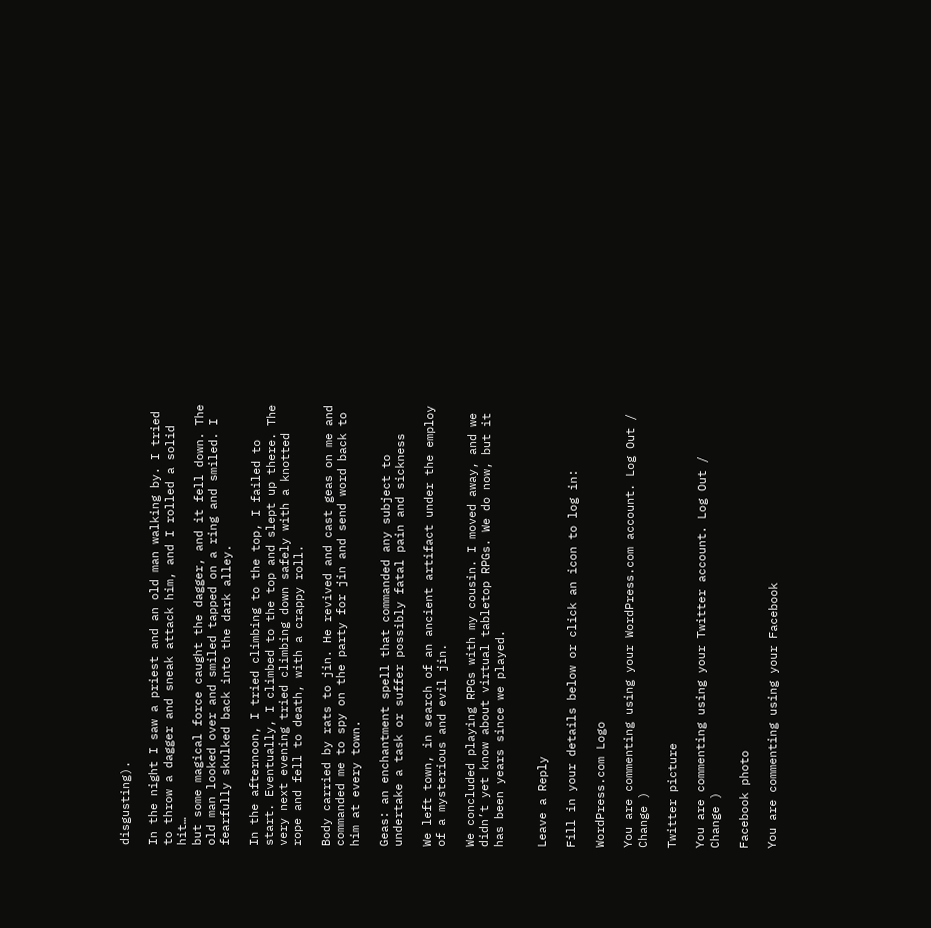disgusting).

In the night I saw a priest and an old man walking by. I tried to throw a dagger and sneak attack him, and I rolled a solid hit…
but some magical force caught the dagger, and it fell down. The old man looked over and smiled tapped on a ring and smiled. I fearfully skulked back into the dark alley.

In the afternoon, I tried climbing to the top, I failed to start. Eventually, I climbed to the top and slept up there. The very next evening tried climbing down safely with a knotted rope and fell to death, with a crappy roll.

Body carried by rats to jin. He revived and cast geas on me and commanded me to spy on the party for jin and send word back to him at every town.

Geas: an enchantment spell that commanded any subject to undertake a task or suffer possibly fatal pain and sickness

We left town, in search of an ancient artifact under the employ of a mysterious and evil jin.

We concluded playing RPGs with my cousin. I moved away, and we didn’t yet know about virtual tabletop RPGs. We do now, but it has been years since we played.


Leave a Reply

Fill in your details below or click an icon to log in:

WordPress.com Logo

You are commenting using your WordPress.com account. Log Out /  Change )

Twitter picture

You are commenting using your Twitter account. Log Out /  Change )

Facebook photo

You are commenting using your Facebook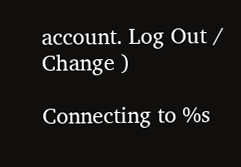account. Log Out /  Change )

Connecting to %s